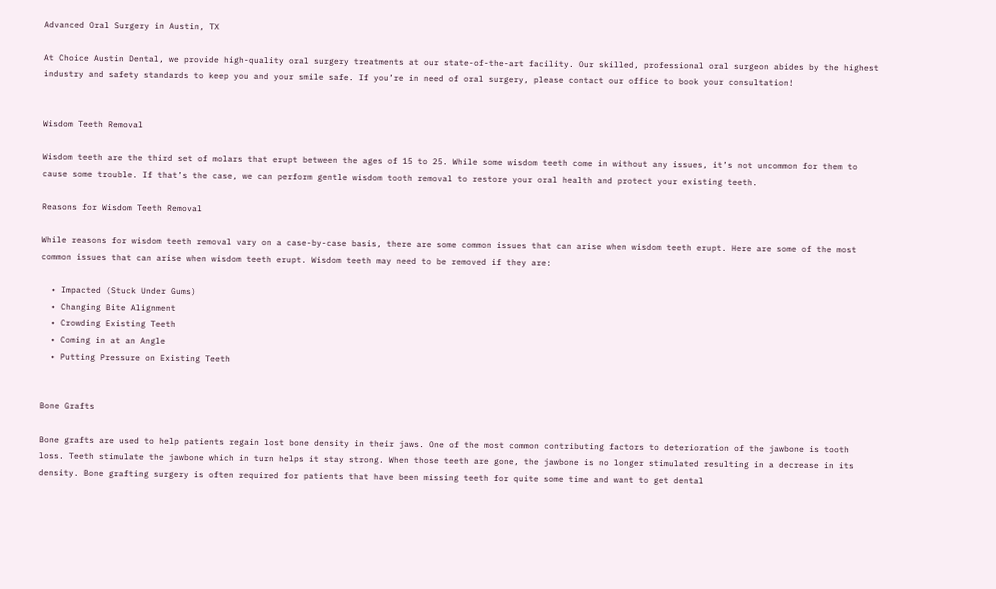Advanced Oral Surgery in Austin, TX

At Choice Austin Dental, we provide high-quality oral surgery treatments at our state-of-the-art facility. Our skilled, professional oral surgeon abides by the highest industry and safety standards to keep you and your smile safe. If you’re in need of oral surgery, please contact our office to book your consultation!


Wisdom Teeth Removal

Wisdom teeth are the third set of molars that erupt between the ages of 15 to 25. While some wisdom teeth come in without any issues, it’s not uncommon for them to cause some trouble. If that’s the case, we can perform gentle wisdom tooth removal to restore your oral health and protect your existing teeth.

Reasons for Wisdom Teeth Removal

While reasons for wisdom teeth removal vary on a case-by-case basis, there are some common issues that can arise when wisdom teeth erupt. Here are some of the most common issues that can arise when wisdom teeth erupt. Wisdom teeth may need to be removed if they are:

  • Impacted (Stuck Under Gums)
  • Changing Bite Alignment
  • Crowding Existing Teeth
  • Coming in at an Angle
  • Putting Pressure on Existing Teeth


Bone Grafts

Bone grafts are used to help patients regain lost bone density in their jaws. One of the most common contributing factors to deterioration of the jawbone is tooth loss. Teeth stimulate the jawbone which in turn helps it stay strong. When those teeth are gone, the jawbone is no longer stimulated resulting in a decrease in its density. Bone grafting surgery is often required for patients that have been missing teeth for quite some time and want to get dental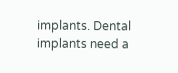implants. Dental implants need a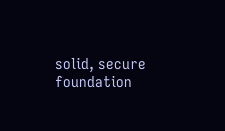solid, secure foundation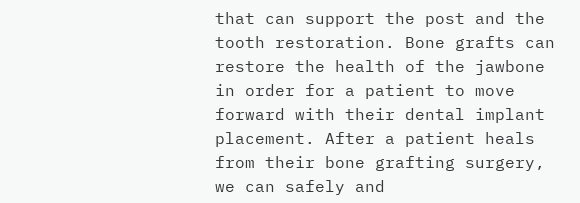that can support the post and the tooth restoration. Bone grafts can restore the health of the jawbone in order for a patient to move forward with their dental implant placement. After a patient heals from their bone grafting surgery, we can safely and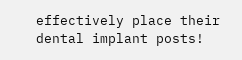effectively place their dental implant posts!